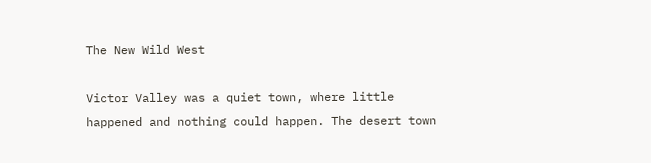The New Wild West

Victor Valley was a quiet town, where little happened and nothing could happen. The desert town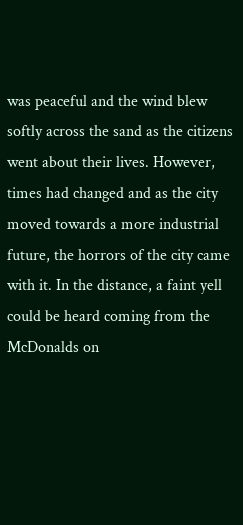was peaceful and the wind blew softly across the sand as the citizens went about their lives. However, times had changed and as the city moved towards a more industrial future, the horrors of the city came with it. In the distance, a faint yell could be heard coming from the McDonalds on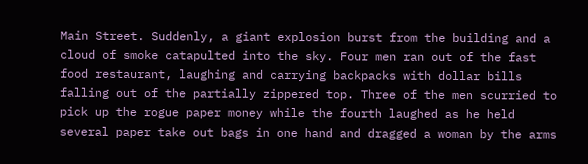Main Street. Suddenly, a giant explosion burst from the building and a cloud of smoke catapulted into the sky. Four men ran out of the fast food restaurant, laughing and carrying backpacks with dollar bills falling out of the partially zippered top. Three of the men scurried to pick up the rogue paper money while the fourth laughed as he held several paper take out bags in one hand and dragged a woman by the arms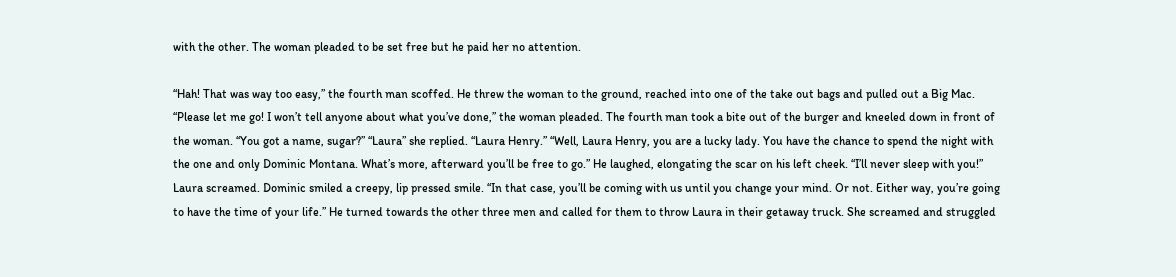with the other. The woman pleaded to be set free but he paid her no attention.

“Hah! That was way too easy,” the fourth man scoffed. He threw the woman to the ground, reached into one of the take out bags and pulled out a Big Mac. “Please let me go! I won’t tell anyone about what you’ve done,” the woman pleaded. The fourth man took a bite out of the burger and kneeled down in front of the woman. “You got a name, sugar?” “Laura” she replied. “Laura Henry.” “Well, Laura Henry, you are a lucky lady. You have the chance to spend the night with the one and only Dominic Montana. What’s more, afterward you’ll be free to go.” He laughed, elongating the scar on his left cheek. “I’ll never sleep with you!” Laura screamed. Dominic smiled a creepy, lip pressed smile. “In that case, you’ll be coming with us until you change your mind. Or not. Either way, you’re going to have the time of your life.” He turned towards the other three men and called for them to throw Laura in their getaway truck. She screamed and struggled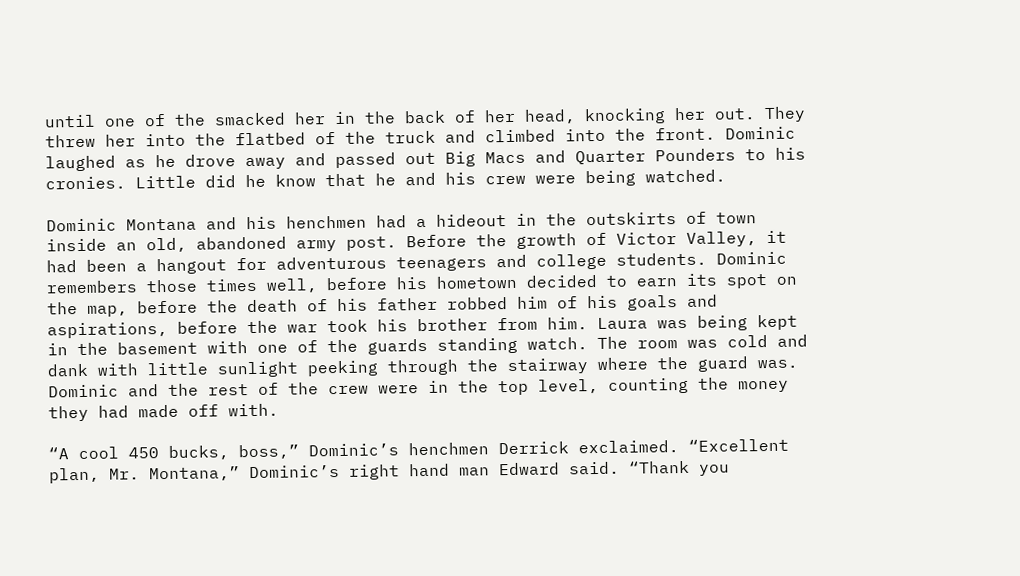until one of the smacked her in the back of her head, knocking her out. They threw her into the flatbed of the truck and climbed into the front. Dominic laughed as he drove away and passed out Big Macs and Quarter Pounders to his cronies. Little did he know that he and his crew were being watched.

Dominic Montana and his henchmen had a hideout in the outskirts of town inside an old, abandoned army post. Before the growth of Victor Valley, it had been a hangout for adventurous teenagers and college students. Dominic remembers those times well, before his hometown decided to earn its spot on the map, before the death of his father robbed him of his goals and aspirations, before the war took his brother from him. Laura was being kept in the basement with one of the guards standing watch. The room was cold and dank with little sunlight peeking through the stairway where the guard was. Dominic and the rest of the crew were in the top level, counting the money they had made off with.

“A cool 450 bucks, boss,” Dominic’s henchmen Derrick exclaimed. “Excellent plan, Mr. Montana,” Dominic’s right hand man Edward said. “Thank you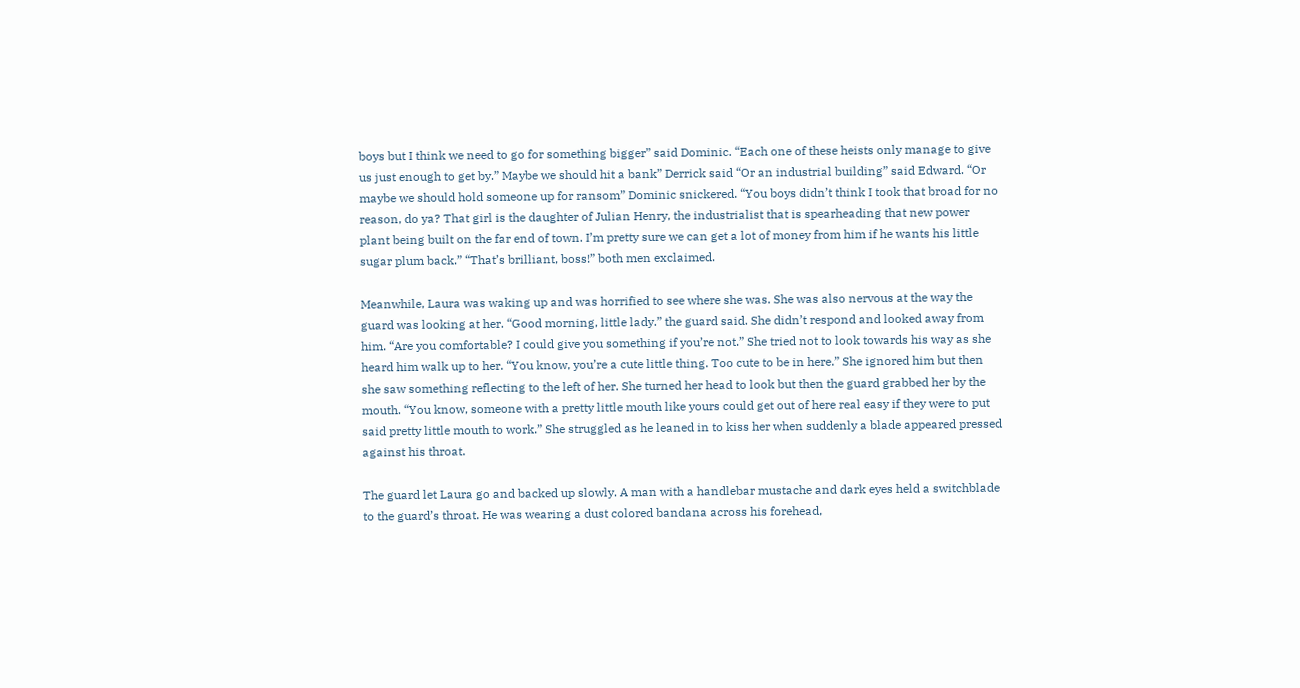boys but I think we need to go for something bigger” said Dominic. “Each one of these heists only manage to give us just enough to get by.” Maybe we should hit a bank” Derrick said “Or an industrial building” said Edward. “Or maybe we should hold someone up for ransom” Dominic snickered. “You boys didn’t think I took that broad for no reason, do ya? That girl is the daughter of Julian Henry, the industrialist that is spearheading that new power plant being built on the far end of town. I’m pretty sure we can get a lot of money from him if he wants his little sugar plum back.” “That’s brilliant, boss!” both men exclaimed.

Meanwhile, Laura was waking up and was horrified to see where she was. She was also nervous at the way the guard was looking at her. “Good morning, little lady.” the guard said. She didn’t respond and looked away from him. “Are you comfortable? I could give you something if you’re not.” She tried not to look towards his way as she heard him walk up to her. “You know, you’re a cute little thing. Too cute to be in here.” She ignored him but then she saw something reflecting to the left of her. She turned her head to look but then the guard grabbed her by the mouth. “You know, someone with a pretty little mouth like yours could get out of here real easy if they were to put said pretty little mouth to work.” She struggled as he leaned in to kiss her when suddenly a blade appeared pressed against his throat.

The guard let Laura go and backed up slowly. A man with a handlebar mustache and dark eyes held a switchblade to the guard’s throat. He was wearing a dust colored bandana across his forehead,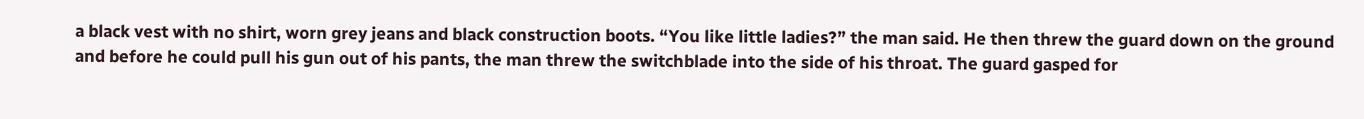a black vest with no shirt, worn grey jeans and black construction boots. “You like little ladies?” the man said. He then threw the guard down on the ground and before he could pull his gun out of his pants, the man threw the switchblade into the side of his throat. The guard gasped for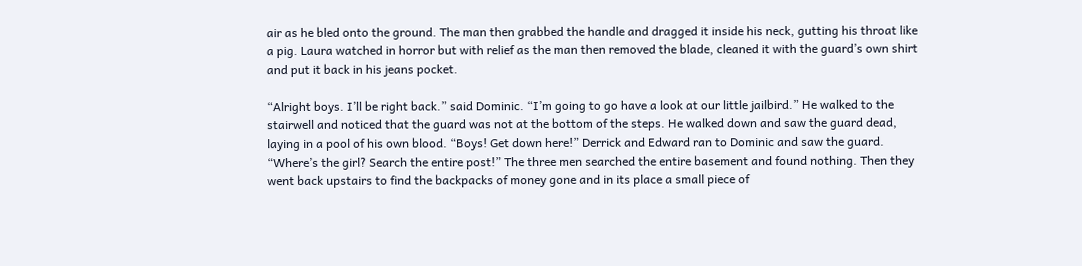air as he bled onto the ground. The man then grabbed the handle and dragged it inside his neck, gutting his throat like a pig. Laura watched in horror but with relief as the man then removed the blade, cleaned it with the guard’s own shirt and put it back in his jeans pocket.

“Alright boys. I’ll be right back.” said Dominic. “I’m going to go have a look at our little jailbird.” He walked to the stairwell and noticed that the guard was not at the bottom of the steps. He walked down and saw the guard dead, laying in a pool of his own blood. “Boys! Get down here!” Derrick and Edward ran to Dominic and saw the guard. “Where’s the girl? Search the entire post!” The three men searched the entire basement and found nothing. Then they went back upstairs to find the backpacks of money gone and in its place a small piece of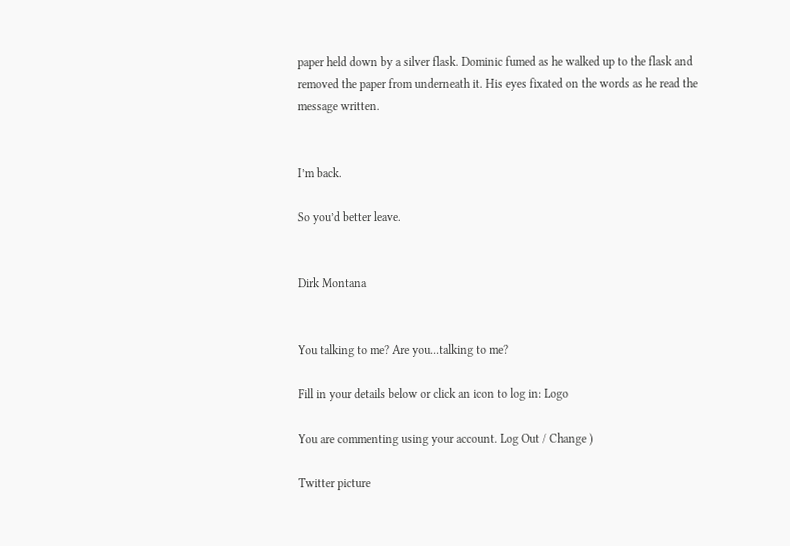paper held down by a silver flask. Dominic fumed as he walked up to the flask and removed the paper from underneath it. His eyes fixated on the words as he read the message written.


I’m back.

So you’d better leave.


Dirk Montana


You talking to me? Are you...talking to me?

Fill in your details below or click an icon to log in: Logo

You are commenting using your account. Log Out / Change )

Twitter picture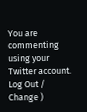You are commenting using your Twitter account. Log Out / Change )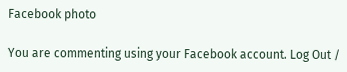Facebook photo

You are commenting using your Facebook account. Log Out /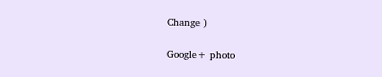Change )

Google+ photo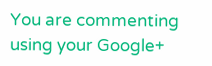You are commenting using your Google+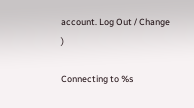account. Log Out / Change )

Connecting to %s